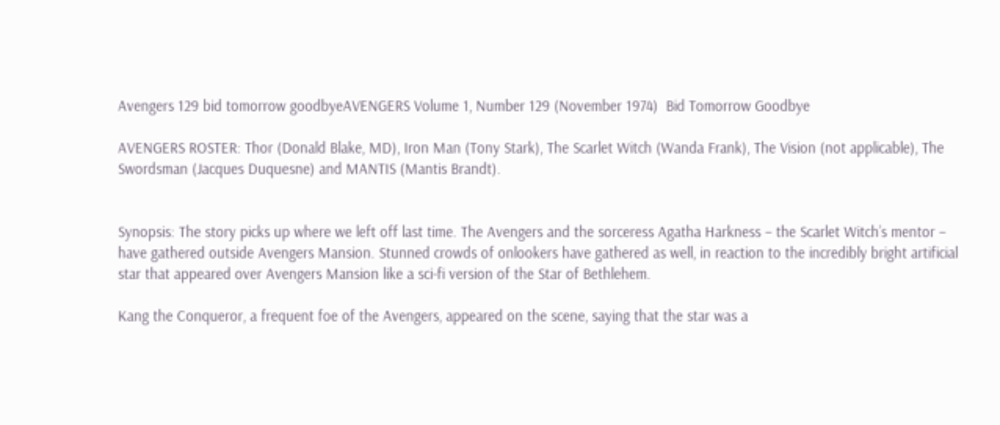Avengers 129 bid tomorrow goodbyeAVENGERS Volume 1, Number 129 (November 1974)  Bid Tomorrow Goodbye

AVENGERS ROSTER: Thor (Donald Blake, MD), Iron Man (Tony Stark), The Scarlet Witch (Wanda Frank), The Vision (not applicable), The Swordsman (Jacques Duquesne) and MANTIS (Mantis Brandt).


Synopsis: The story picks up where we left off last time. The Avengers and the sorceress Agatha Harkness – the Scarlet Witch’s mentor – have gathered outside Avengers Mansion. Stunned crowds of onlookers have gathered as well, in reaction to the incredibly bright artificial star that appeared over Avengers Mansion like a sci-fi version of the Star of Bethlehem.

Kang the Conqueror, a frequent foe of the Avengers, appeared on the scene, saying that the star was a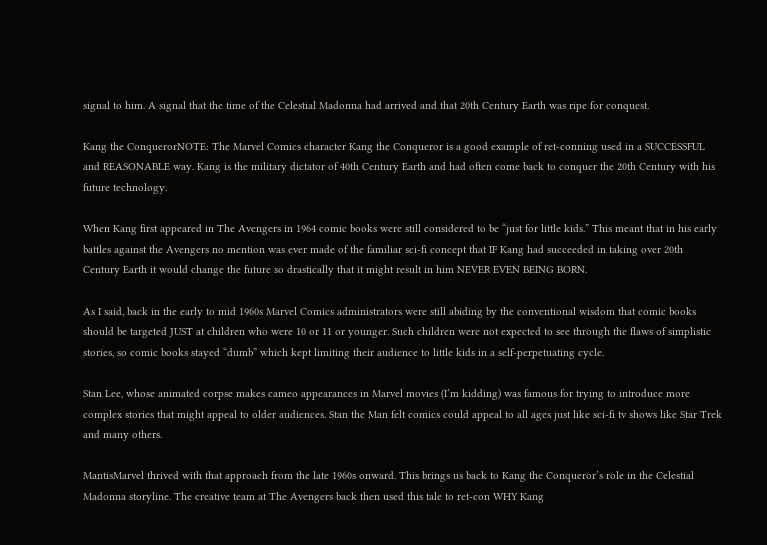signal to him. A signal that the time of the Celestial Madonna had arrived and that 20th Century Earth was ripe for conquest.

Kang the ConquerorNOTE: The Marvel Comics character Kang the Conqueror is a good example of ret-conning used in a SUCCESSFUL and REASONABLE way. Kang is the military dictator of 40th Century Earth and had often come back to conquer the 20th Century with his future technology.

When Kang first appeared in The Avengers in 1964 comic books were still considered to be “just for little kids.” This meant that in his early battles against the Avengers no mention was ever made of the familiar sci-fi concept that IF Kang had succeeded in taking over 20th Century Earth it would change the future so drastically that it might result in him NEVER EVEN BEING BORN.

As I said, back in the early to mid 1960s Marvel Comics administrators were still abiding by the conventional wisdom that comic books should be targeted JUST at children who were 10 or 11 or younger. Such children were not expected to see through the flaws of simplistic stories, so comic books stayed “dumb” which kept limiting their audience to little kids in a self-perpetuating cycle.

Stan Lee, whose animated corpse makes cameo appearances in Marvel movies (I’m kidding) was famous for trying to introduce more complex stories that might appeal to older audiences. Stan the Man felt comics could appeal to all ages just like sci-fi tv shows like Star Trek and many others.

MantisMarvel thrived with that approach from the late 1960s onward. This brings us back to Kang the Conqueror’s role in the Celestial Madonna storyline. The creative team at The Avengers back then used this tale to ret-con WHY Kang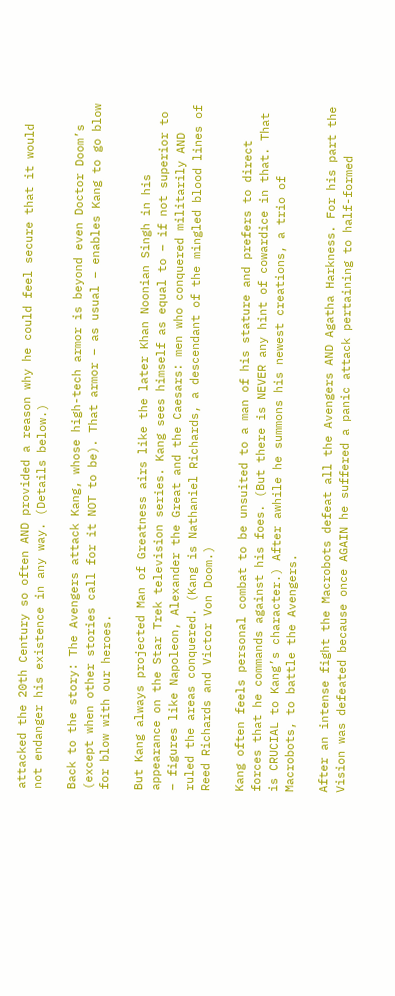attacked the 20th Century so often AND provided a reason why he could feel secure that it would not endanger his existence in any way. (Details below.)

Back to the story: The Avengers attack Kang, whose high-tech armor is beyond even Doctor Doom’s (except when other stories call for it NOT to be). That armor – as usual – enables Kang to go blow for blow with our heroes.

But Kang always projected Man of Greatness airs like the later Khan Noonian Singh in his appearance on the Star Trek television series. Kang sees himself as equal to – if not superior to – figures like Napoleon, Alexander the Great and the Caesars: men who conquered militarily AND ruled the areas conquered. (Kang is Nathaniel Richards, a descendant of the mingled blood lines of Reed Richards and Victor Von Doom.)

Kang often feels personal combat to be unsuited to a man of his stature and prefers to direct forces that he commands against his foes. (But there is NEVER any hint of cowardice in that. That is CRUCIAL to Kang’s character.) After awhile he summons his newest creations, a trio of Macrobots, to battle the Avengers.

After an intense fight the Macrobots defeat all the Avengers AND Agatha Harkness. For his part the Vision was defeated because once AGAIN he suffered a panic attack pertaining to half-formed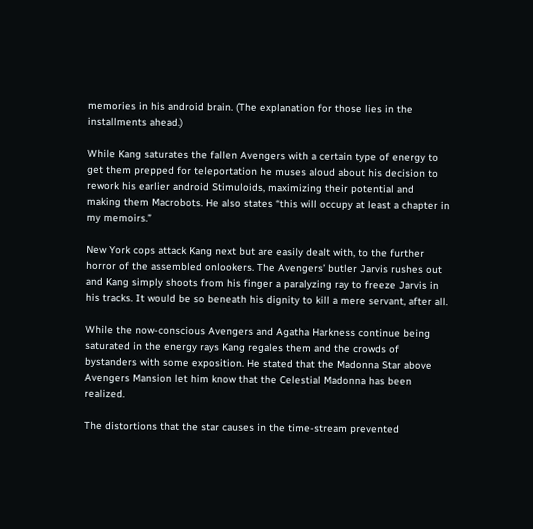memories in his android brain. (The explanation for those lies in the installments ahead.)

While Kang saturates the fallen Avengers with a certain type of energy to get them prepped for teleportation he muses aloud about his decision to rework his earlier android Stimuloids, maximizing their potential and making them Macrobots. He also states “this will occupy at least a chapter in my memoirs.”

New York cops attack Kang next but are easily dealt with, to the further horror of the assembled onlookers. The Avengers’ butler Jarvis rushes out and Kang simply shoots from his finger a paralyzing ray to freeze Jarvis in his tracks. It would be so beneath his dignity to kill a mere servant, after all.

While the now-conscious Avengers and Agatha Harkness continue being saturated in the energy rays Kang regales them and the crowds of bystanders with some exposition. He stated that the Madonna Star above Avengers Mansion let him know that the Celestial Madonna has been realized.

The distortions that the star causes in the time-stream prevented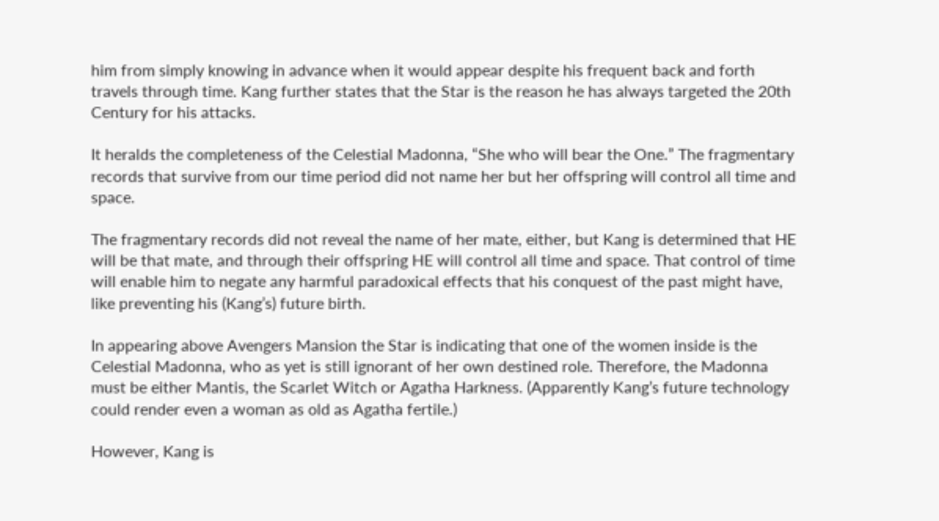him from simply knowing in advance when it would appear despite his frequent back and forth travels through time. Kang further states that the Star is the reason he has always targeted the 20th Century for his attacks.

It heralds the completeness of the Celestial Madonna, “She who will bear the One.” The fragmentary records that survive from our time period did not name her but her offspring will control all time and space.

The fragmentary records did not reveal the name of her mate, either, but Kang is determined that HE will be that mate, and through their offspring HE will control all time and space. That control of time will enable him to negate any harmful paradoxical effects that his conquest of the past might have, like preventing his (Kang’s) future birth.

In appearing above Avengers Mansion the Star is indicating that one of the women inside is the Celestial Madonna, who as yet is still ignorant of her own destined role. Therefore, the Madonna must be either Mantis, the Scarlet Witch or Agatha Harkness. (Apparently Kang’s future technology could render even a woman as old as Agatha fertile.)

However, Kang is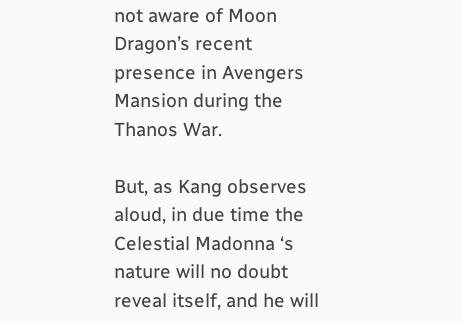not aware of Moon Dragon’s recent presence in Avengers Mansion during the Thanos War.

But, as Kang observes aloud, in due time the Celestial Madonna ‘s nature will no doubt reveal itself, and he will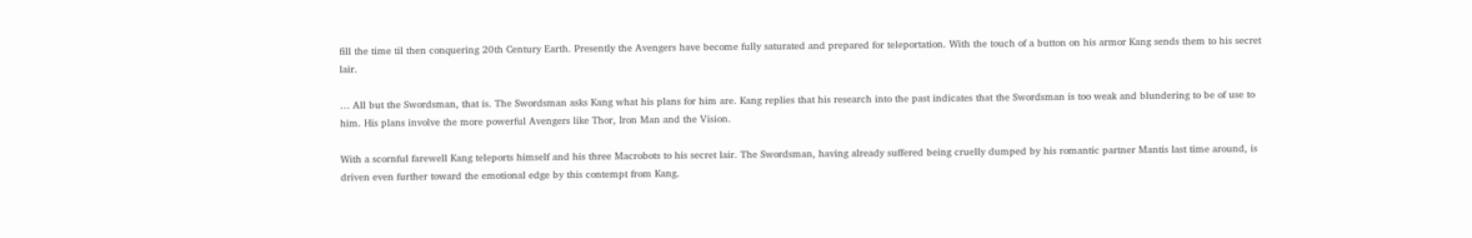fill the time til then conquering 20th Century Earth. Presently the Avengers have become fully saturated and prepared for teleportation. With the touch of a button on his armor Kang sends them to his secret lair.

… All but the Swordsman, that is. The Swordsman asks Kang what his plans for him are. Kang replies that his research into the past indicates that the Swordsman is too weak and blundering to be of use to him. His plans involve the more powerful Avengers like Thor, Iron Man and the Vision.

With a scornful farewell Kang teleports himself and his three Macrobots to his secret lair. The Swordsman, having already suffered being cruelly dumped by his romantic partner Mantis last time around, is driven even further toward the emotional edge by this contempt from Kang.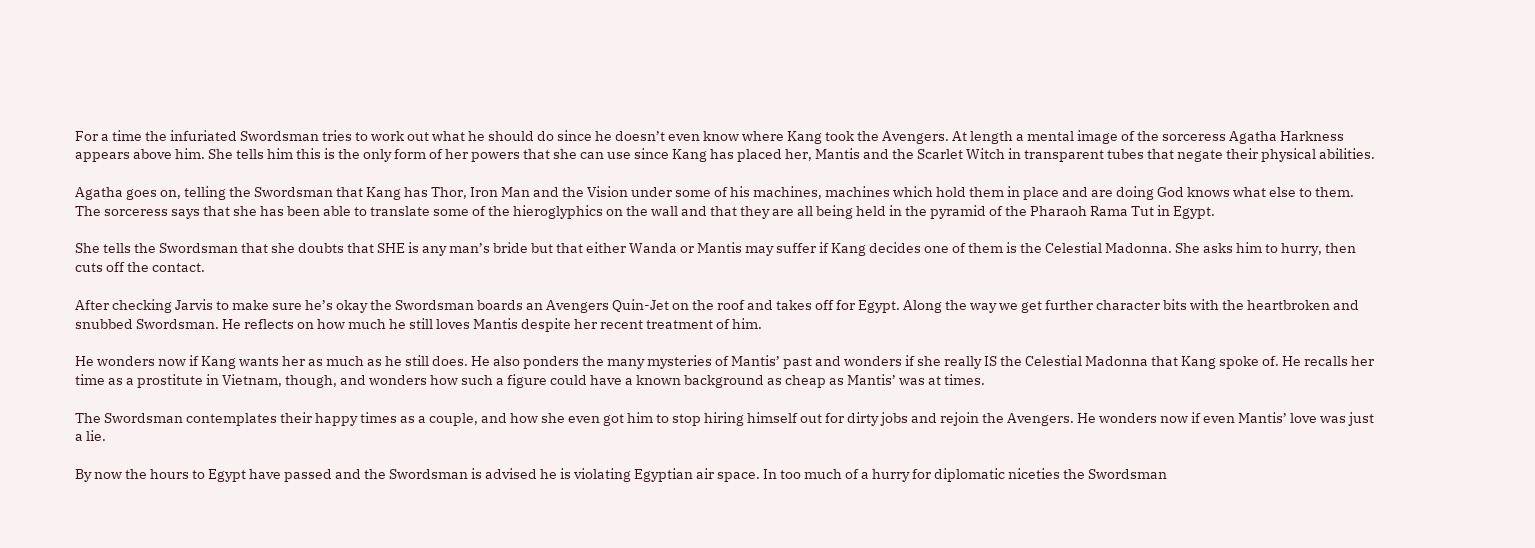For a time the infuriated Swordsman tries to work out what he should do since he doesn’t even know where Kang took the Avengers. At length a mental image of the sorceress Agatha Harkness appears above him. She tells him this is the only form of her powers that she can use since Kang has placed her, Mantis and the Scarlet Witch in transparent tubes that negate their physical abilities.

Agatha goes on, telling the Swordsman that Kang has Thor, Iron Man and the Vision under some of his machines, machines which hold them in place and are doing God knows what else to them. The sorceress says that she has been able to translate some of the hieroglyphics on the wall and that they are all being held in the pyramid of the Pharaoh Rama Tut in Egypt.

She tells the Swordsman that she doubts that SHE is any man’s bride but that either Wanda or Mantis may suffer if Kang decides one of them is the Celestial Madonna. She asks him to hurry, then cuts off the contact.

After checking Jarvis to make sure he’s okay the Swordsman boards an Avengers Quin-Jet on the roof and takes off for Egypt. Along the way we get further character bits with the heartbroken and snubbed Swordsman. He reflects on how much he still loves Mantis despite her recent treatment of him.

He wonders now if Kang wants her as much as he still does. He also ponders the many mysteries of Mantis’ past and wonders if she really IS the Celestial Madonna that Kang spoke of. He recalls her time as a prostitute in Vietnam, though, and wonders how such a figure could have a known background as cheap as Mantis’ was at times.

The Swordsman contemplates their happy times as a couple, and how she even got him to stop hiring himself out for dirty jobs and rejoin the Avengers. He wonders now if even Mantis’ love was just a lie.

By now the hours to Egypt have passed and the Swordsman is advised he is violating Egyptian air space. In too much of a hurry for diplomatic niceties the Swordsman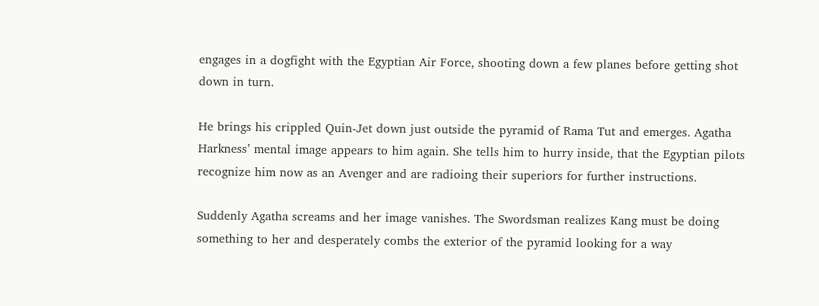engages in a dogfight with the Egyptian Air Force, shooting down a few planes before getting shot down in turn.

He brings his crippled Quin-Jet down just outside the pyramid of Rama Tut and emerges. Agatha Harkness’ mental image appears to him again. She tells him to hurry inside, that the Egyptian pilots recognize him now as an Avenger and are radioing their superiors for further instructions.

Suddenly Agatha screams and her image vanishes. The Swordsman realizes Kang must be doing something to her and desperately combs the exterior of the pyramid looking for a way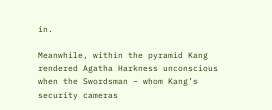in.

Meanwhile, within the pyramid Kang rendered Agatha Harkness unconscious when the Swordsman – whom Kang’s security cameras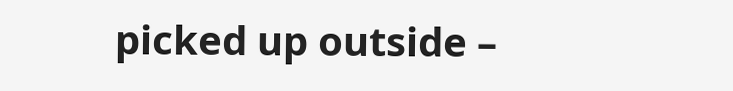picked up outside –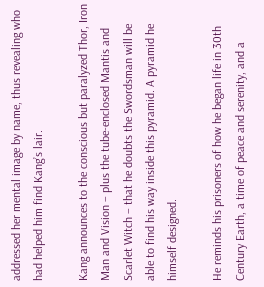addressed her mental image by name, thus revealing who had helped him find Kang’s lair.

Kang announces to the conscious but paralyzed Thor, Iron Man and Vision – plus the tube-enclosed Mantis and Scarlet Witch – that he doubts the Swordsman will be able to find his way inside this pyramid. A pyramid he himself designed.

He reminds his prisoners of how he began life in 30th Century Earth, a time of peace and serenity, and a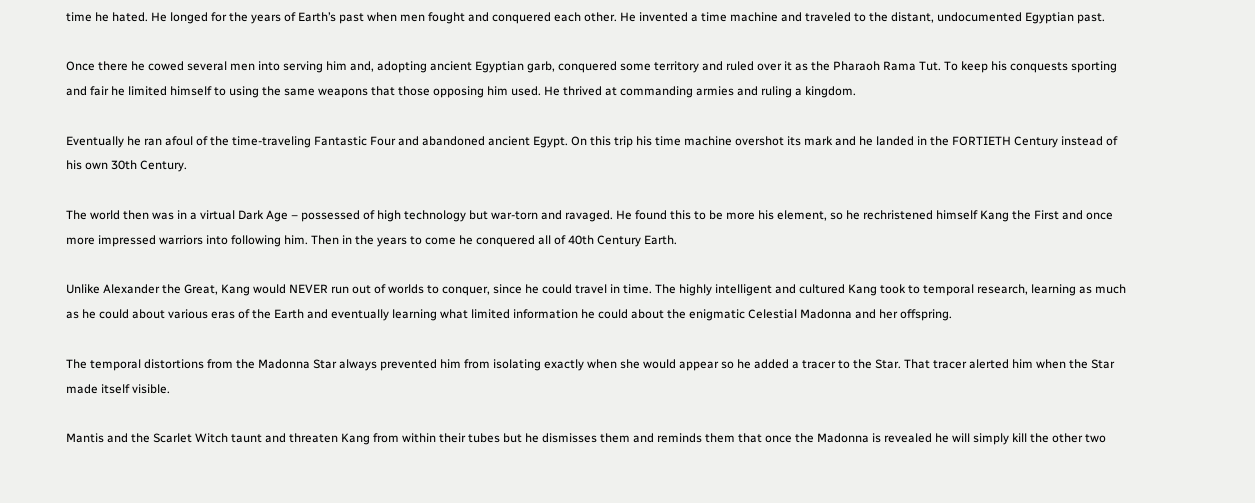time he hated. He longed for the years of Earth’s past when men fought and conquered each other. He invented a time machine and traveled to the distant, undocumented Egyptian past.

Once there he cowed several men into serving him and, adopting ancient Egyptian garb, conquered some territory and ruled over it as the Pharaoh Rama Tut. To keep his conquests sporting and fair he limited himself to using the same weapons that those opposing him used. He thrived at commanding armies and ruling a kingdom.

Eventually he ran afoul of the time-traveling Fantastic Four and abandoned ancient Egypt. On this trip his time machine overshot its mark and he landed in the FORTIETH Century instead of his own 30th Century.

The world then was in a virtual Dark Age – possessed of high technology but war-torn and ravaged. He found this to be more his element, so he rechristened himself Kang the First and once more impressed warriors into following him. Then in the years to come he conquered all of 40th Century Earth.

Unlike Alexander the Great, Kang would NEVER run out of worlds to conquer, since he could travel in time. The highly intelligent and cultured Kang took to temporal research, learning as much as he could about various eras of the Earth and eventually learning what limited information he could about the enigmatic Celestial Madonna and her offspring.

The temporal distortions from the Madonna Star always prevented him from isolating exactly when she would appear so he added a tracer to the Star. That tracer alerted him when the Star made itself visible.

Mantis and the Scarlet Witch taunt and threaten Kang from within their tubes but he dismisses them and reminds them that once the Madonna is revealed he will simply kill the other two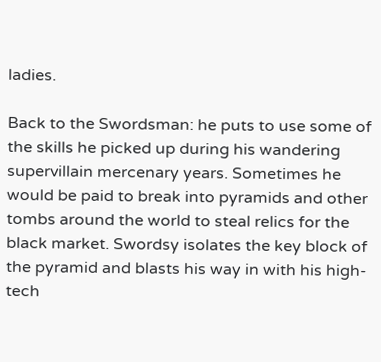ladies.

Back to the Swordsman: he puts to use some of the skills he picked up during his wandering supervillain mercenary years. Sometimes he would be paid to break into pyramids and other tombs around the world to steal relics for the black market. Swordsy isolates the key block of the pyramid and blasts his way in with his high-tech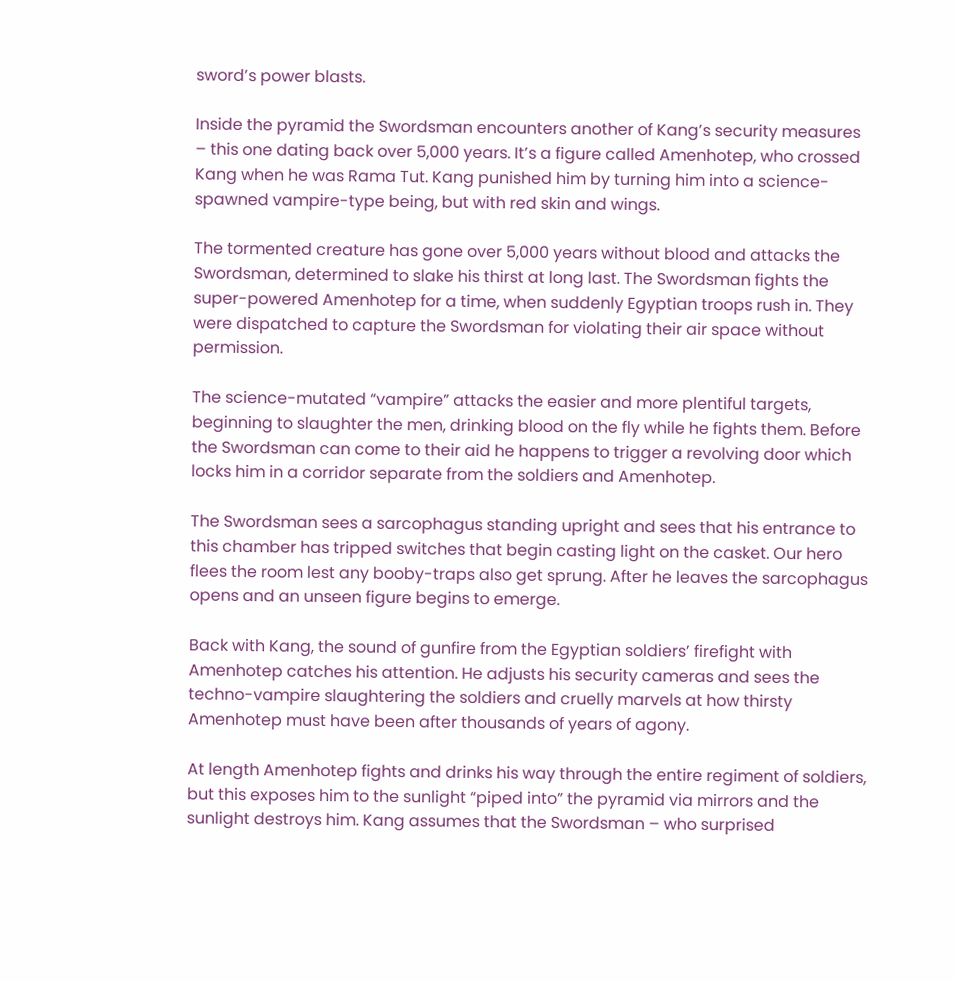sword’s power blasts.

Inside the pyramid the Swordsman encounters another of Kang’s security measures – this one dating back over 5,000 years. It’s a figure called Amenhotep, who crossed Kang when he was Rama Tut. Kang punished him by turning him into a science-spawned vampire-type being, but with red skin and wings.

The tormented creature has gone over 5,000 years without blood and attacks the Swordsman, determined to slake his thirst at long last. The Swordsman fights the super-powered Amenhotep for a time, when suddenly Egyptian troops rush in. They were dispatched to capture the Swordsman for violating their air space without permission.

The science-mutated “vampire” attacks the easier and more plentiful targets, beginning to slaughter the men, drinking blood on the fly while he fights them. Before the Swordsman can come to their aid he happens to trigger a revolving door which locks him in a corridor separate from the soldiers and Amenhotep.

The Swordsman sees a sarcophagus standing upright and sees that his entrance to this chamber has tripped switches that begin casting light on the casket. Our hero flees the room lest any booby-traps also get sprung. After he leaves the sarcophagus opens and an unseen figure begins to emerge.

Back with Kang, the sound of gunfire from the Egyptian soldiers’ firefight with Amenhotep catches his attention. He adjusts his security cameras and sees the techno-vampire slaughtering the soldiers and cruelly marvels at how thirsty Amenhotep must have been after thousands of years of agony.

At length Amenhotep fights and drinks his way through the entire regiment of soldiers, but this exposes him to the sunlight “piped into” the pyramid via mirrors and the sunlight destroys him. Kang assumes that the Swordsman – who surprised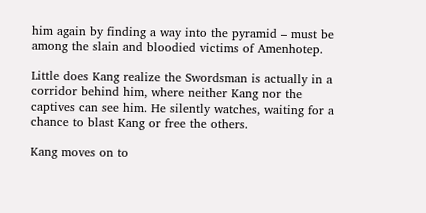him again by finding a way into the pyramid – must be among the slain and bloodied victims of Amenhotep.

Little does Kang realize the Swordsman is actually in a corridor behind him, where neither Kang nor the captives can see him. He silently watches, waiting for a chance to blast Kang or free the others.

Kang moves on to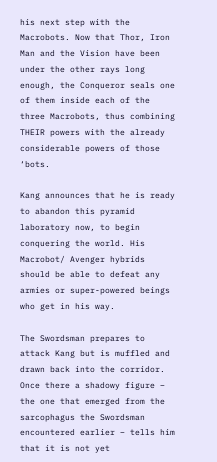his next step with the Macrobots. Now that Thor, Iron Man and the Vision have been under the other rays long enough, the Conqueror seals one of them inside each of the three Macrobots, thus combining THEIR powers with the already considerable powers of those ‘bots.

Kang announces that he is ready to abandon this pyramid laboratory now, to begin conquering the world. His Macrobot/ Avenger hybrids should be able to defeat any armies or super-powered beings who get in his way.

The Swordsman prepares to attack Kang but is muffled and drawn back into the corridor. Once there a shadowy figure – the one that emerged from the sarcophagus the Swordsman encountered earlier – tells him that it is not yet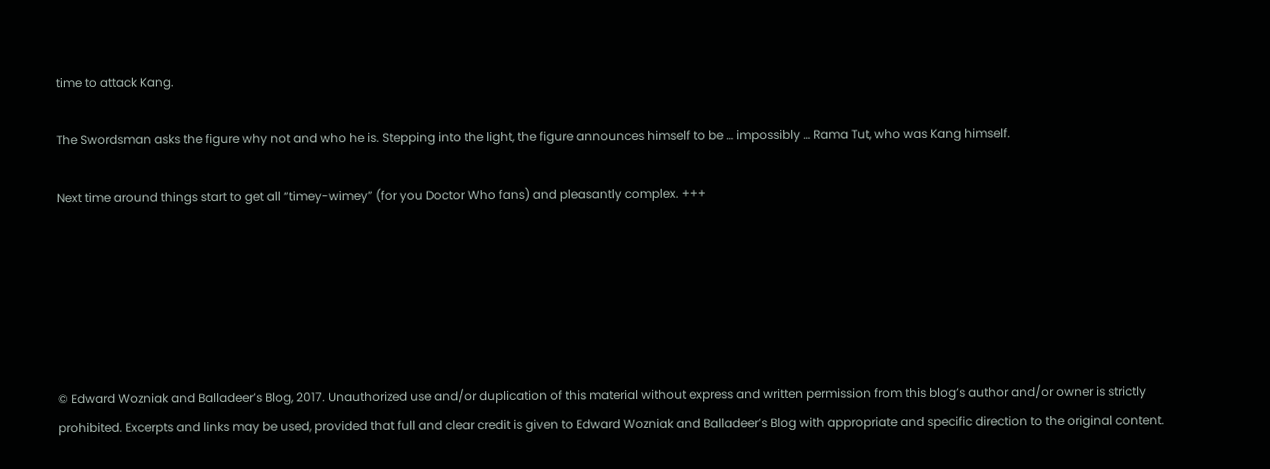time to attack Kang.

The Swordsman asks the figure why not and who he is. Stepping into the light, the figure announces himself to be … impossibly … Rama Tut, who was Kang himself.

Next time around things start to get all “timey-wimey” (for you Doctor Who fans) and pleasantly complex. +++






© Edward Wozniak and Balladeer’s Blog, 2017. Unauthorized use and/or duplication of this material without express and written permission from this blog’s author and/or owner is strictly prohibited. Excerpts and links may be used, provided that full and clear credit is given to Edward Wozniak and Balladeer’s Blog with appropriate and specific direction to the original content.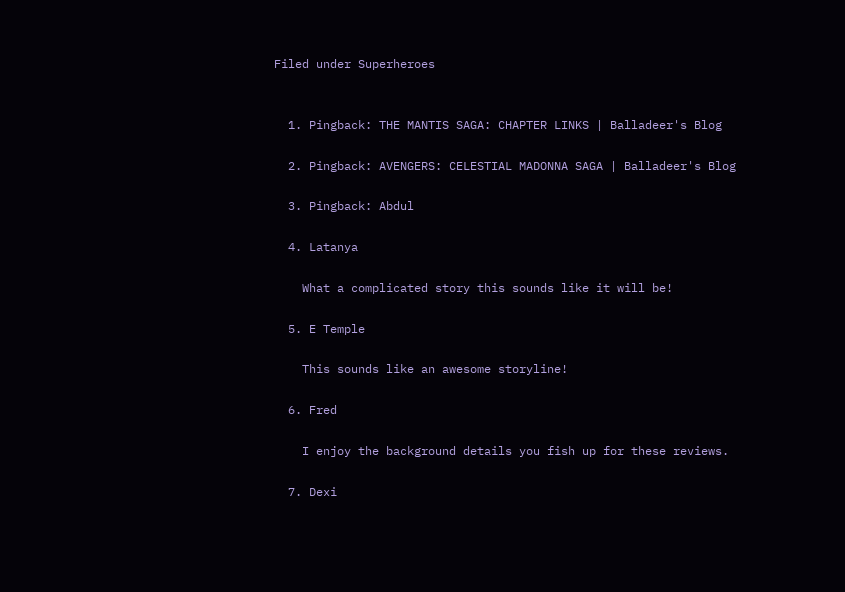Filed under Superheroes


  1. Pingback: THE MANTIS SAGA: CHAPTER LINKS | Balladeer's Blog

  2. Pingback: AVENGERS: CELESTIAL MADONNA SAGA | Balladeer's Blog

  3. Pingback: Abdul

  4. Latanya

    What a complicated story this sounds like it will be!

  5. E Temple

    This sounds like an awesome storyline!

  6. Fred

    I enjoy the background details you fish up for these reviews.

  7. Dexi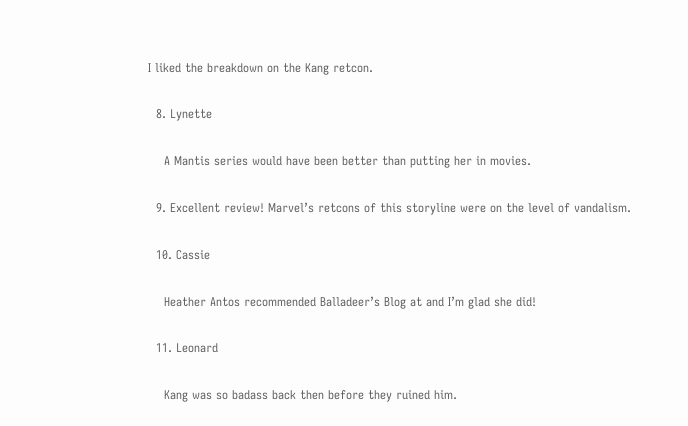I liked the breakdown on the Kang retcon.

  8. Lynette

    A Mantis series would have been better than putting her in movies.

  9. Excellent review! Marvel’s retcons of this storyline were on the level of vandalism.

  10. Cassie

    Heather Antos recommended Balladeer’s Blog at and I’m glad she did!

  11. Leonard

    Kang was so badass back then before they ruined him.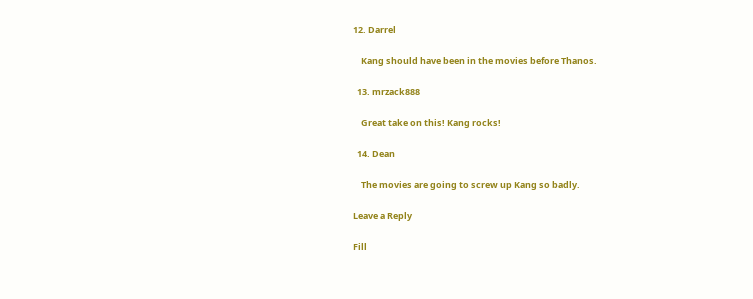12. Darrel

    Kang should have been in the movies before Thanos.

  13. mrzack888

    Great take on this! Kang rocks!

  14. Dean

    The movies are going to screw up Kang so badly.

Leave a Reply

Fill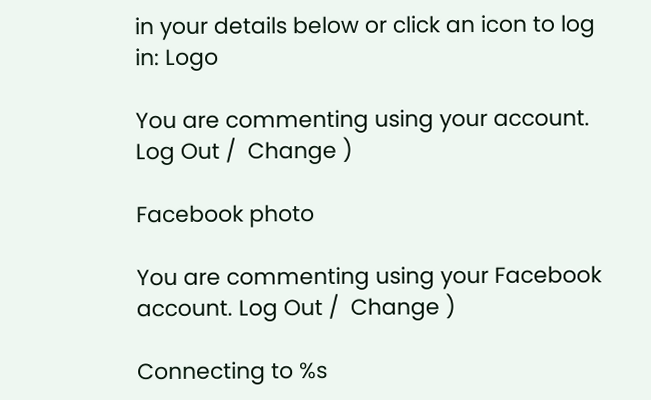in your details below or click an icon to log in: Logo

You are commenting using your account. Log Out /  Change )

Facebook photo

You are commenting using your Facebook account. Log Out /  Change )

Connecting to %s